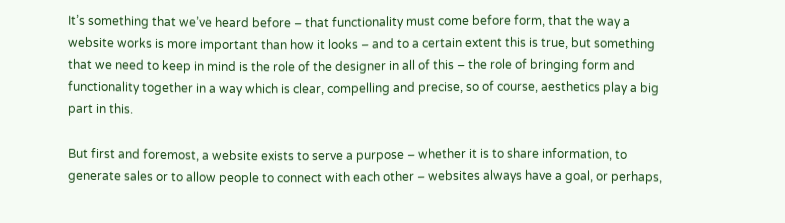It’s something that we’ve heard before – that functionality must come before form, that the way a website works is more important than how it looks – and to a certain extent this is true, but something that we need to keep in mind is the role of the designer in all of this – the role of bringing form and functionality together in a way which is clear, compelling and precise, so of course, aesthetics play a big part in this.

But first and foremost, a website exists to serve a purpose – whether it is to share information, to generate sales or to allow people to connect with each other – websites always have a goal, or perhaps,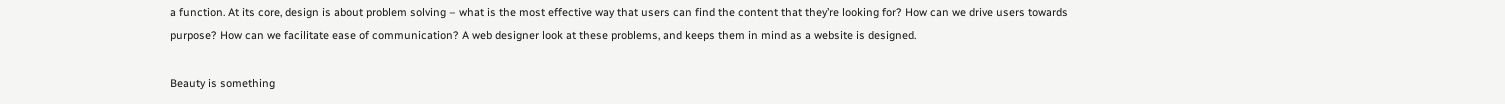a function. At its core, design is about problem solving – what is the most effective way that users can find the content that they’re looking for? How can we drive users towards purpose? How can we facilitate ease of communication? A web designer look at these problems, and keeps them in mind as a website is designed.

Beauty is something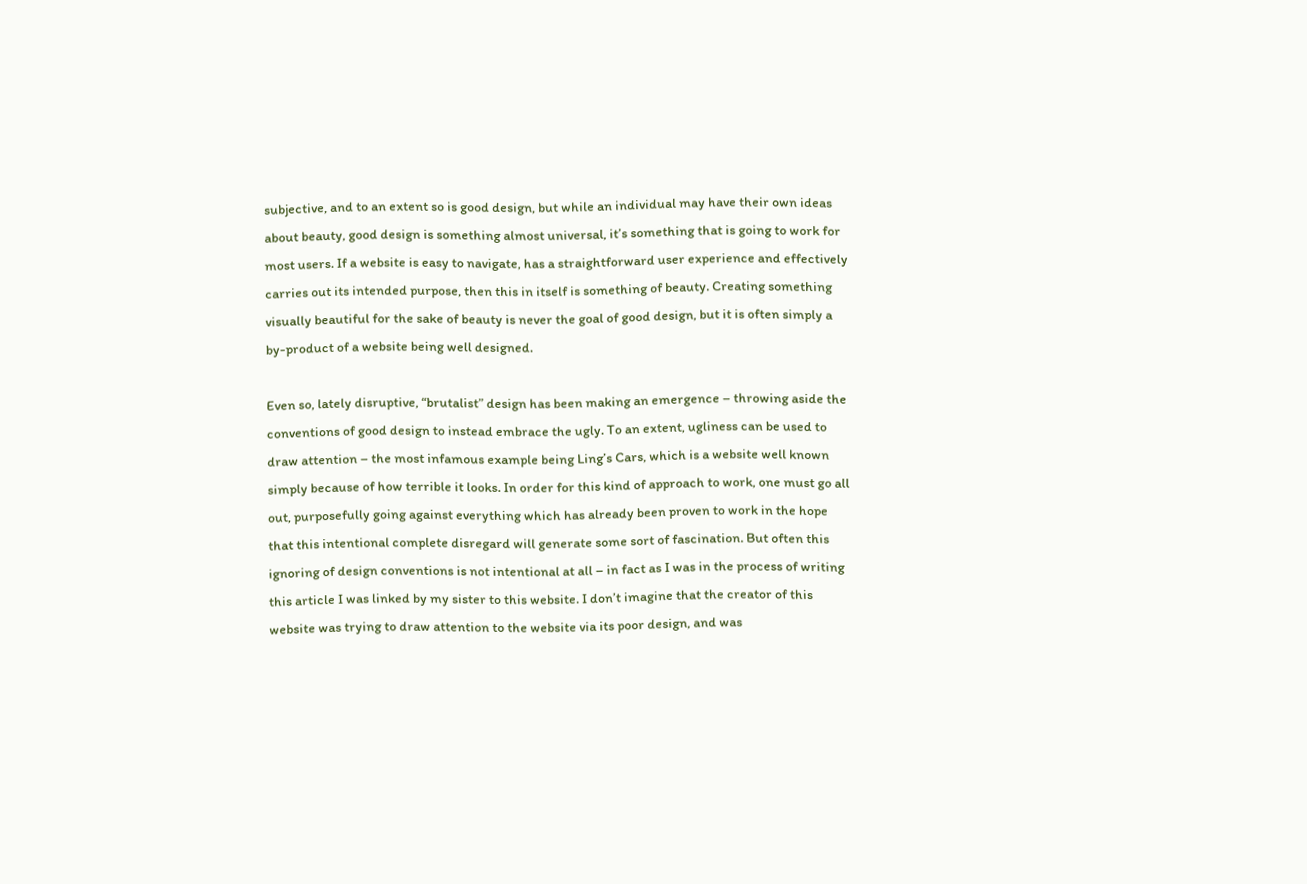subjective, and to an extent so is good design, but while an individual may have their own ideas about beauty, good design is something almost universal, it’s something that is going to work for most users. If a website is easy to navigate, has a straightforward user experience and effectively carries out its intended purpose, then this in itself is something of beauty. Creating something visually beautiful for the sake of beauty is never the goal of good design, but it is often simply a by-product of a website being well designed.

Even so, lately disruptive, “brutalist” design has been making an emergence – throwing aside the conventions of good design to instead embrace the ugly. To an extent, ugliness can be used to draw attention – the most infamous example being Ling’s Cars, which is a website well known simply because of how terrible it looks. In order for this kind of approach to work, one must go all out, purposefully going against everything which has already been proven to work in the hope that this intentional complete disregard will generate some sort of fascination. But often this ignoring of design conventions is not intentional at all – in fact as I was in the process of writing this article I was linked by my sister to this website. I don’t imagine that the creator of this website was trying to draw attention to the website via its poor design, and was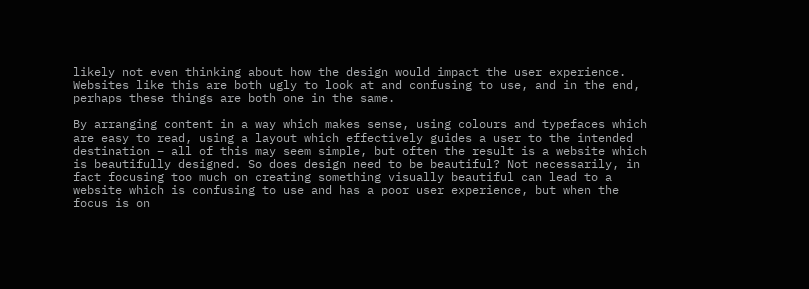likely not even thinking about how the design would impact the user experience. Websites like this are both ugly to look at and confusing to use, and in the end, perhaps these things are both one in the same.

By arranging content in a way which makes sense, using colours and typefaces which are easy to read, using a layout which effectively guides a user to the intended destination – all of this may seem simple, but often the result is a website which is beautifully designed. So does design need to be beautiful? Not necessarily, in fact focusing too much on creating something visually beautiful can lead to a website which is confusing to use and has a poor user experience, but when the focus is on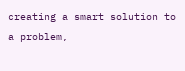creating a smart solution to a problem,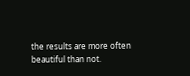the results are more often beautiful than not.